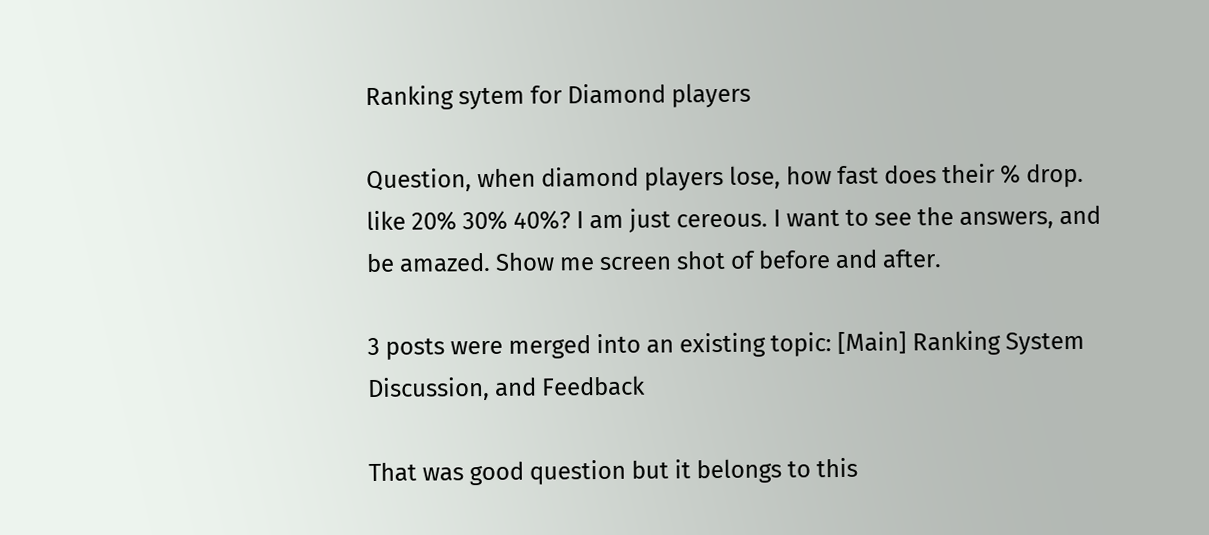Ranking sytem for Diamond players

Question, when diamond players lose, how fast does their % drop. like 20% 30% 40%? I am just cereous. I want to see the answers, and be amazed. Show me screen shot of before and after.

3 posts were merged into an existing topic: [Main] Ranking System Discussion, and Feedback

That was good question but it belongs to this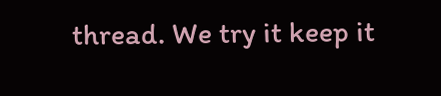thread. We try it keep it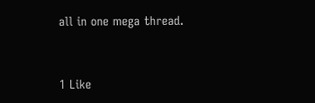all in one mega thread.


1 Like